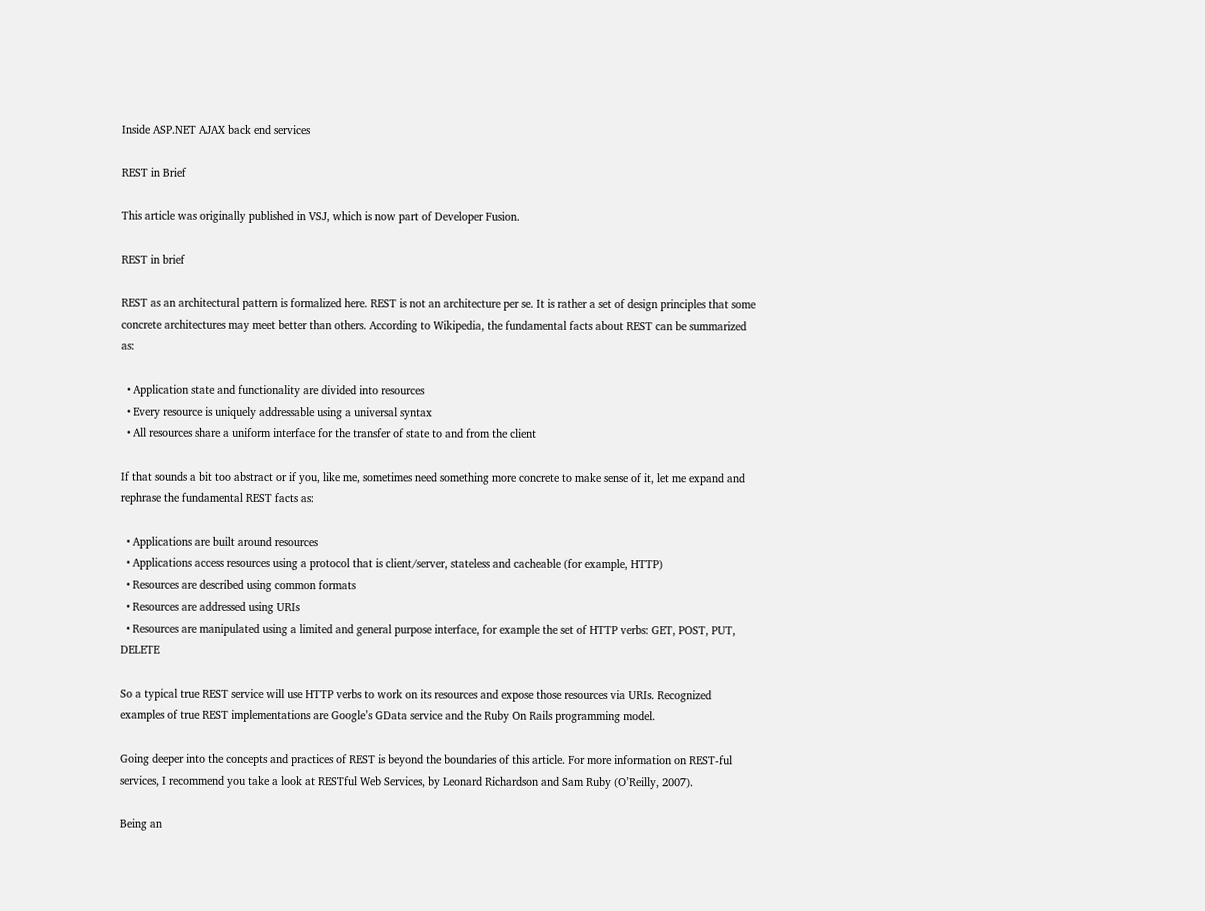Inside ASP.NET AJAX back end services

REST in Brief

This article was originally published in VSJ, which is now part of Developer Fusion.

REST in brief

REST as an architectural pattern is formalized here. REST is not an architecture per se. It is rather a set of design principles that some concrete architectures may meet better than others. According to Wikipedia, the fundamental facts about REST can be summarized as:

  • Application state and functionality are divided into resources
  • Every resource is uniquely addressable using a universal syntax
  • All resources share a uniform interface for the transfer of state to and from the client

If that sounds a bit too abstract or if you, like me, sometimes need something more concrete to make sense of it, let me expand and rephrase the fundamental REST facts as:

  • Applications are built around resources
  • Applications access resources using a protocol that is client/server, stateless and cacheable (for example, HTTP)
  • Resources are described using common formats
  • Resources are addressed using URIs
  • Resources are manipulated using a limited and general purpose interface, for example the set of HTTP verbs: GET, POST, PUT, DELETE

So a typical true REST service will use HTTP verbs to work on its resources and expose those resources via URIs. Recognized examples of true REST implementations are Google’s GData service and the Ruby On Rails programming model.

Going deeper into the concepts and practices of REST is beyond the boundaries of this article. For more information on REST-ful services, I recommend you take a look at RESTful Web Services, by Leonard Richardson and Sam Ruby (O’Reilly, 2007).

Being an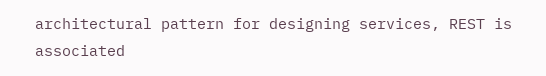architectural pattern for designing services, REST is associated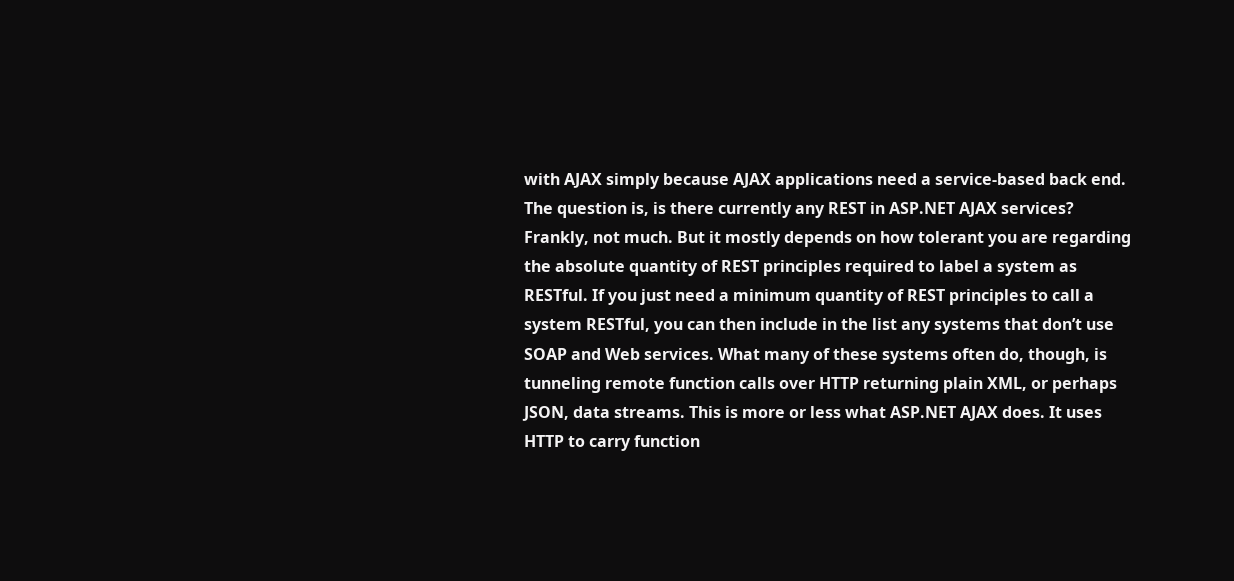with AJAX simply because AJAX applications need a service-based back end. The question is, is there currently any REST in ASP.NET AJAX services? Frankly, not much. But it mostly depends on how tolerant you are regarding the absolute quantity of REST principles required to label a system as RESTful. If you just need a minimum quantity of REST principles to call a system RESTful, you can then include in the list any systems that don’t use SOAP and Web services. What many of these systems often do, though, is tunneling remote function calls over HTTP returning plain XML, or perhaps JSON, data streams. This is more or less what ASP.NET AJAX does. It uses HTTP to carry function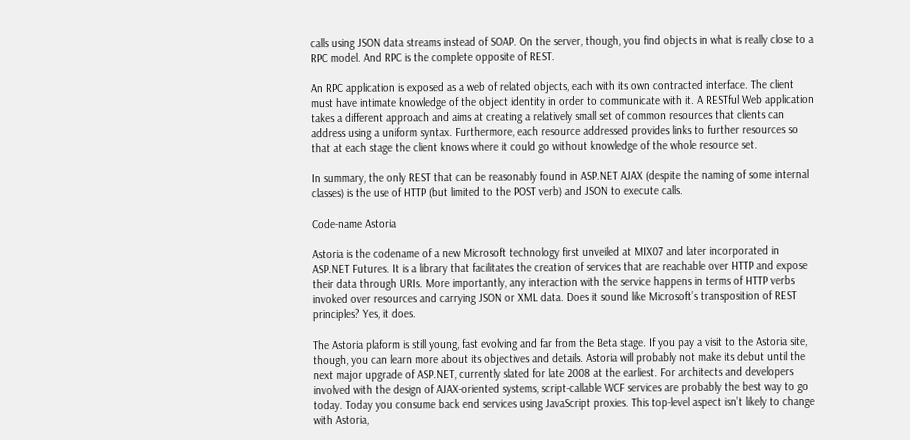calls using JSON data streams instead of SOAP. On the server, though, you find objects in what is really close to a RPC model. And RPC is the complete opposite of REST.

An RPC application is exposed as a web of related objects, each with its own contracted interface. The client must have intimate knowledge of the object identity in order to communicate with it. A RESTful Web application takes a different approach and aims at creating a relatively small set of common resources that clients can address using a uniform syntax. Furthermore, each resource addressed provides links to further resources so that at each stage the client knows where it could go without knowledge of the whole resource set.

In summary, the only REST that can be reasonably found in ASP.NET AJAX (despite the naming of some internal classes) is the use of HTTP (but limited to the POST verb) and JSON to execute calls.

Code-name Astoria

Astoria is the codename of a new Microsoft technology first unveiled at MIX07 and later incorporated in ASP.NET Futures. It is a library that facilitates the creation of services that are reachable over HTTP and expose their data through URIs. More importantly, any interaction with the service happens in terms of HTTP verbs invoked over resources and carrying JSON or XML data. Does it sound like Microsoft’s transposition of REST principles? Yes, it does.

The Astoria plaform is still young, fast evolving and far from the Beta stage. If you pay a visit to the Astoria site, though, you can learn more about its objectives and details. Astoria will probably not make its debut until the next major upgrade of ASP.NET, currently slated for late 2008 at the earliest. For architects and developers involved with the design of AJAX-oriented systems, script-callable WCF services are probably the best way to go today. Today you consume back end services using JavaScript proxies. This top-level aspect isn’t likely to change with Astoria,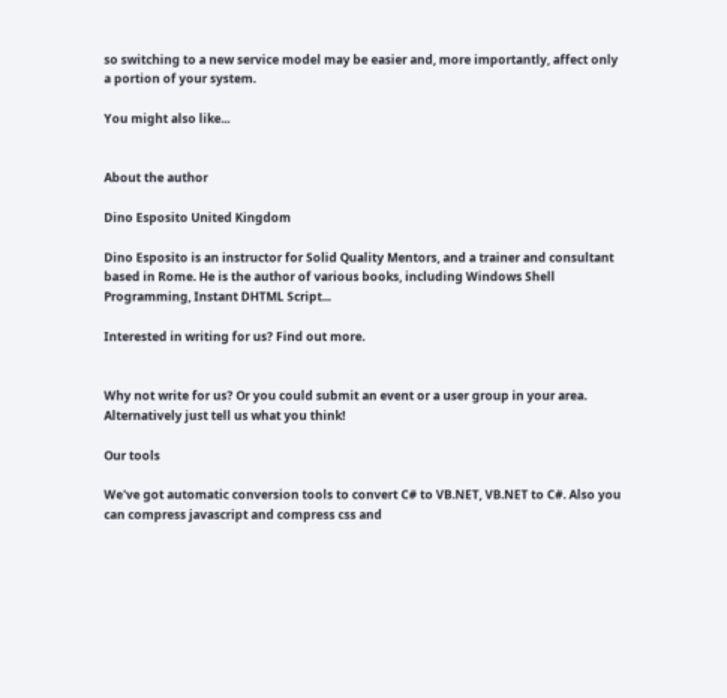so switching to a new service model may be easier and, more importantly, affect only a portion of your system.

You might also like...


About the author

Dino Esposito United Kingdom

Dino Esposito is an instructor for Solid Quality Mentors, and a trainer and consultant based in Rome. He is the author of various books, including Windows Shell Programming, Instant DHTML Script...

Interested in writing for us? Find out more.


Why not write for us? Or you could submit an event or a user group in your area. Alternatively just tell us what you think!

Our tools

We've got automatic conversion tools to convert C# to VB.NET, VB.NET to C#. Also you can compress javascript and compress css and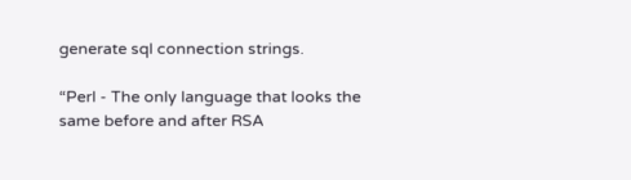generate sql connection strings.

“Perl - The only language that looks the same before and after RSA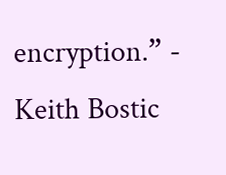encryption.” - Keith Bostic